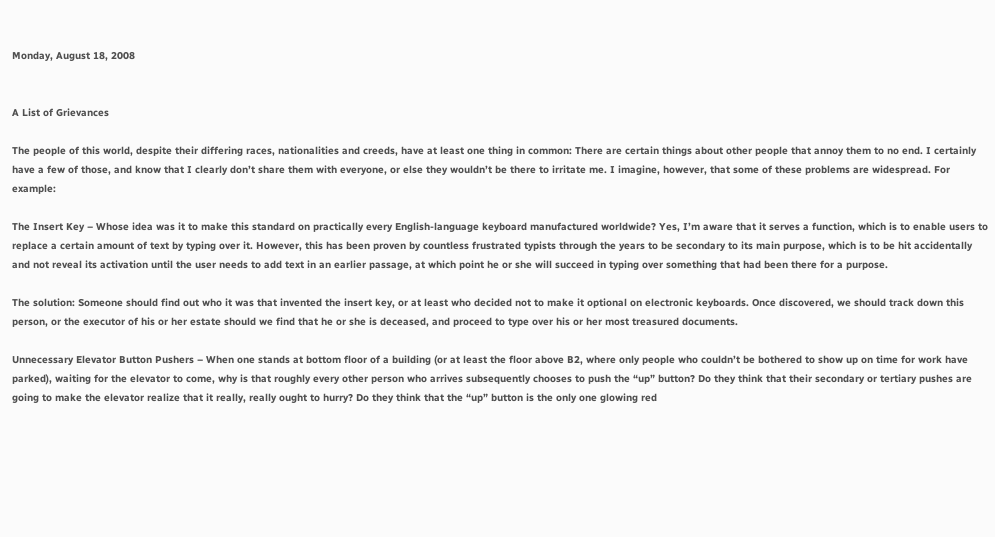Monday, August 18, 2008


A List of Grievances

The people of this world, despite their differing races, nationalities and creeds, have at least one thing in common: There are certain things about other people that annoy them to no end. I certainly have a few of those, and know that I clearly don’t share them with everyone, or else they wouldn’t be there to irritate me. I imagine, however, that some of these problems are widespread. For example:

The Insert Key – Whose idea was it to make this standard on practically every English-language keyboard manufactured worldwide? Yes, I’m aware that it serves a function, which is to enable users to replace a certain amount of text by typing over it. However, this has been proven by countless frustrated typists through the years to be secondary to its main purpose, which is to be hit accidentally and not reveal its activation until the user needs to add text in an earlier passage, at which point he or she will succeed in typing over something that had been there for a purpose.

The solution: Someone should find out who it was that invented the insert key, or at least who decided not to make it optional on electronic keyboards. Once discovered, we should track down this person, or the executor of his or her estate should we find that he or she is deceased, and proceed to type over his or her most treasured documents.

Unnecessary Elevator Button Pushers – When one stands at bottom floor of a building (or at least the floor above B2, where only people who couldn’t be bothered to show up on time for work have parked), waiting for the elevator to come, why is that roughly every other person who arrives subsequently chooses to push the “up” button? Do they think that their secondary or tertiary pushes are going to make the elevator realize that it really, really ought to hurry? Do they think that the “up” button is the only one glowing red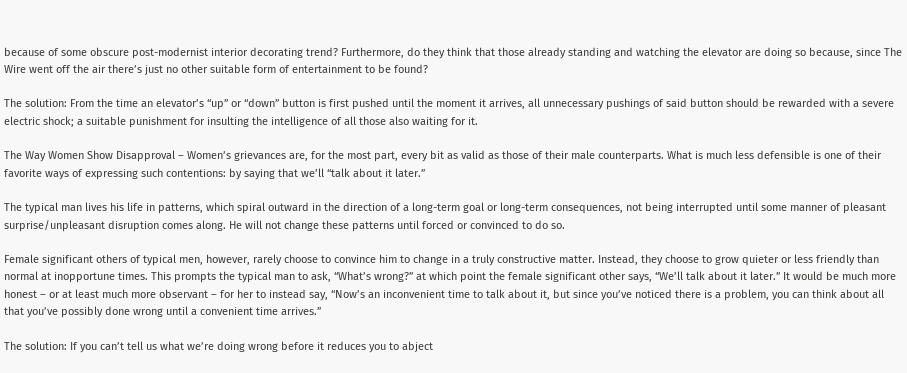because of some obscure post-modernist interior decorating trend? Furthermore, do they think that those already standing and watching the elevator are doing so because, since The Wire went off the air there’s just no other suitable form of entertainment to be found?

The solution: From the time an elevator’s “up” or “down” button is first pushed until the moment it arrives, all unnecessary pushings of said button should be rewarded with a severe electric shock; a suitable punishment for insulting the intelligence of all those also waiting for it.

The Way Women Show Disapproval – Women’s grievances are, for the most part, every bit as valid as those of their male counterparts. What is much less defensible is one of their favorite ways of expressing such contentions: by saying that we’ll “talk about it later.”

The typical man lives his life in patterns, which spiral outward in the direction of a long-term goal or long-term consequences, not being interrupted until some manner of pleasant surprise/unpleasant disruption comes along. He will not change these patterns until forced or convinced to do so.

Female significant others of typical men, however, rarely choose to convince him to change in a truly constructive matter. Instead, they choose to grow quieter or less friendly than normal at inopportune times. This prompts the typical man to ask, “What’s wrong?” at which point the female significant other says, “We’ll talk about it later.” It would be much more honest – or at least much more observant – for her to instead say, “Now’s an inconvenient time to talk about it, but since you’ve noticed there is a problem, you can think about all that you’ve possibly done wrong until a convenient time arrives.”

The solution: If you can’t tell us what we’re doing wrong before it reduces you to abject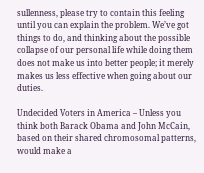sullenness, please try to contain this feeling until you can explain the problem. We’ve got things to do, and thinking about the possible collapse of our personal life while doing them does not make us into better people; it merely makes us less effective when going about our duties.

Undecided Voters in America – Unless you think both Barack Obama and John McCain, based on their shared chromosomal patterns, would make a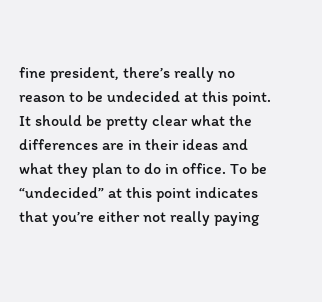fine president, there’s really no reason to be undecided at this point. It should be pretty clear what the differences are in their ideas and what they plan to do in office. To be “undecided” at this point indicates that you’re either not really paying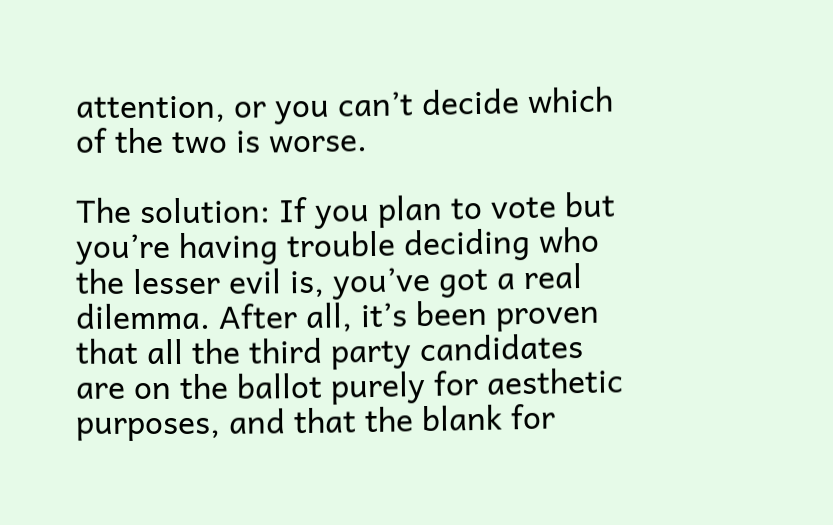attention, or you can’t decide which of the two is worse.

The solution: If you plan to vote but you’re having trouble deciding who the lesser evil is, you’ve got a real dilemma. After all, it’s been proven that all the third party candidates are on the ballot purely for aesthetic purposes, and that the blank for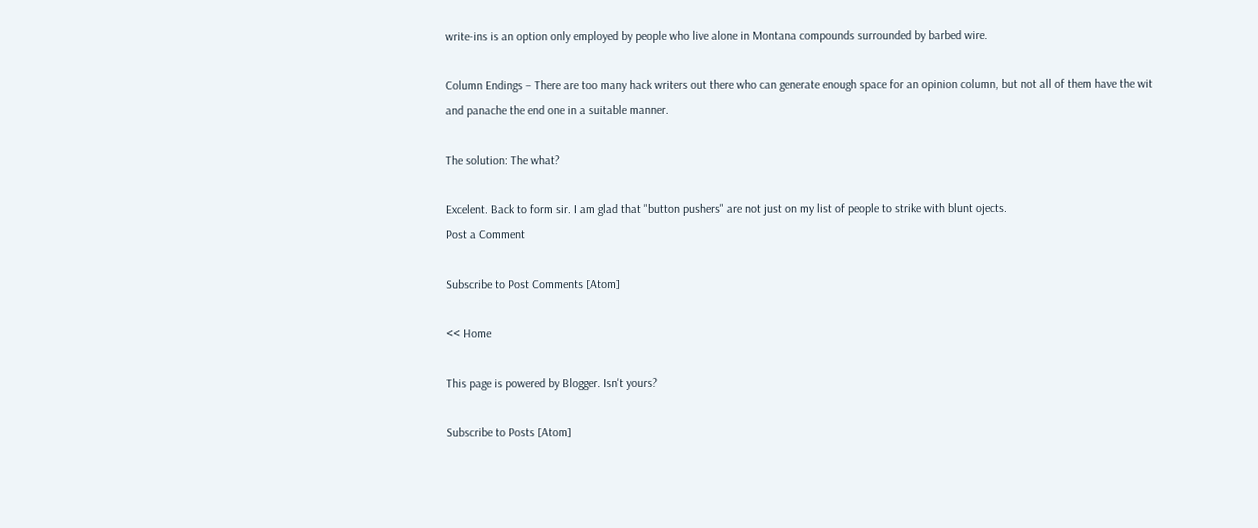write-ins is an option only employed by people who live alone in Montana compounds surrounded by barbed wire.

Column Endings – There are too many hack writers out there who can generate enough space for an opinion column, but not all of them have the wit and panache the end one in a suitable manner.

The solution: The what?

Excelent. Back to form sir. I am glad that "button pushers" are not just on my list of people to strike with blunt ojects.
Post a Comment

Subscribe to Post Comments [Atom]

<< Home

This page is powered by Blogger. Isn't yours?

Subscribe to Posts [Atom]